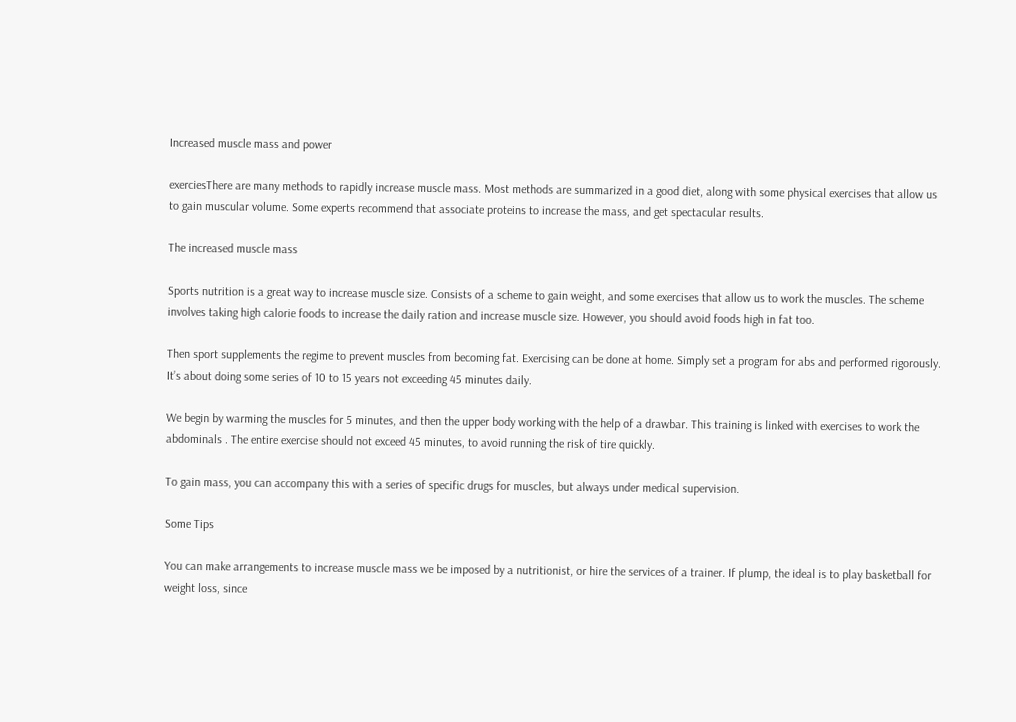Increased muscle mass and power

exerciesThere are many methods to rapidly increase muscle mass. Most methods are summarized in a good diet, along with some physical exercises that allow us to gain muscular volume. Some experts recommend that associate proteins to increase the mass, and get spectacular results.

The increased muscle mass

Sports nutrition is a great way to increase muscle size. Consists of a scheme to gain weight, and some exercises that allow us to work the muscles. The scheme involves taking high calorie foods to increase the daily ration and increase muscle size. However, you should avoid foods high in fat too.

Then sport supplements the regime to prevent muscles from becoming fat. Exercising can be done at home. Simply set a program for abs and performed rigorously. It’s about doing some series of 10 to 15 years not exceeding 45 minutes daily.

We begin by warming the muscles for 5 minutes, and then the upper body working with the help of a drawbar. This training is linked with exercises to work the abdominals . The entire exercise should not exceed 45 minutes, to avoid running the risk of tire quickly.

To gain mass, you can accompany this with a series of specific drugs for muscles, but always under medical supervision.

Some Tips

You can make arrangements to increase muscle mass we be imposed by a nutritionist, or hire the services of a trainer. If plump, the ideal is to play basketball for weight loss, since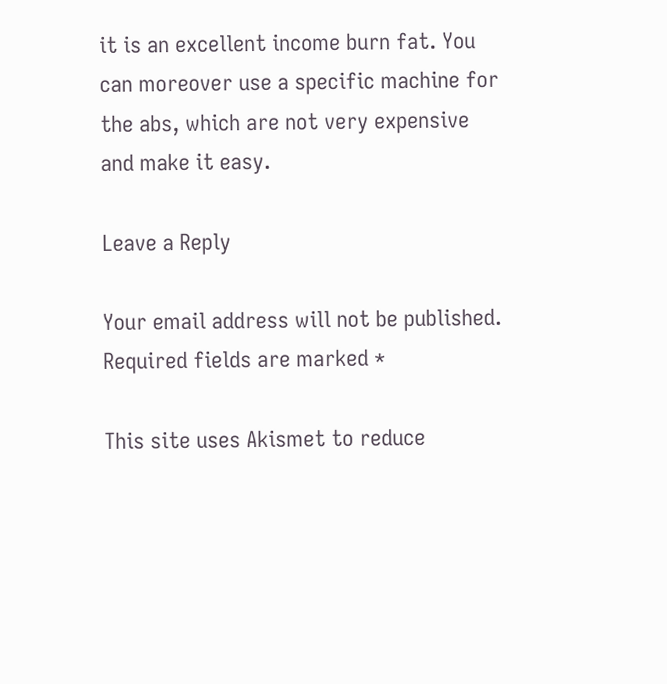it is an excellent income burn fat. You can moreover use a specific machine for the abs, which are not very expensive and make it easy.

Leave a Reply

Your email address will not be published. Required fields are marked *

This site uses Akismet to reduce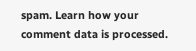spam. Learn how your comment data is processed.